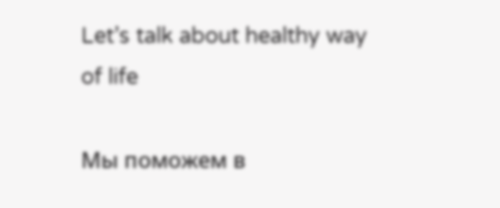Let’s talk about healthy way of life

Мы поможем в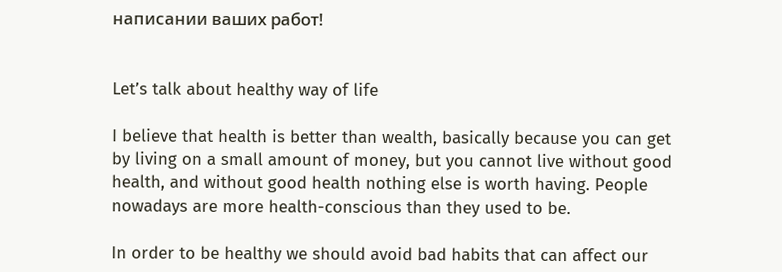написании ваших работ!


Let’s talk about healthy way of life

I believe that health is better than wealth, basically because you can get by living on a small amount of money, but you cannot live without good health, and without good health nothing else is worth having. People nowadays are more health-conscious than they used to be.

In order to be healthy we should avoid bad habits that can affect our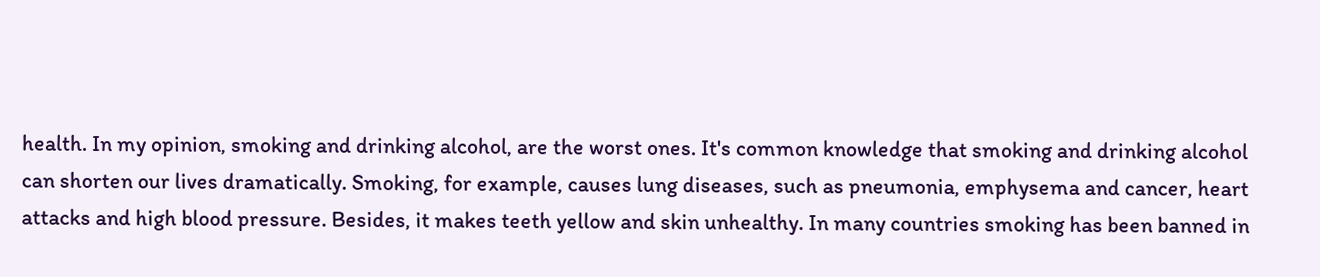health. In my opinion, smoking and drinking alcohol, are the worst ones. It's common knowledge that smoking and drinking alcohol can shorten our lives dramatically. Smoking, for example, causes lung diseases, such as pneumonia, emphysema and cancer, heart attacks and high blood pressure. Besides, it makes teeth yellow and skin unhealthy. In many countries smoking has been banned in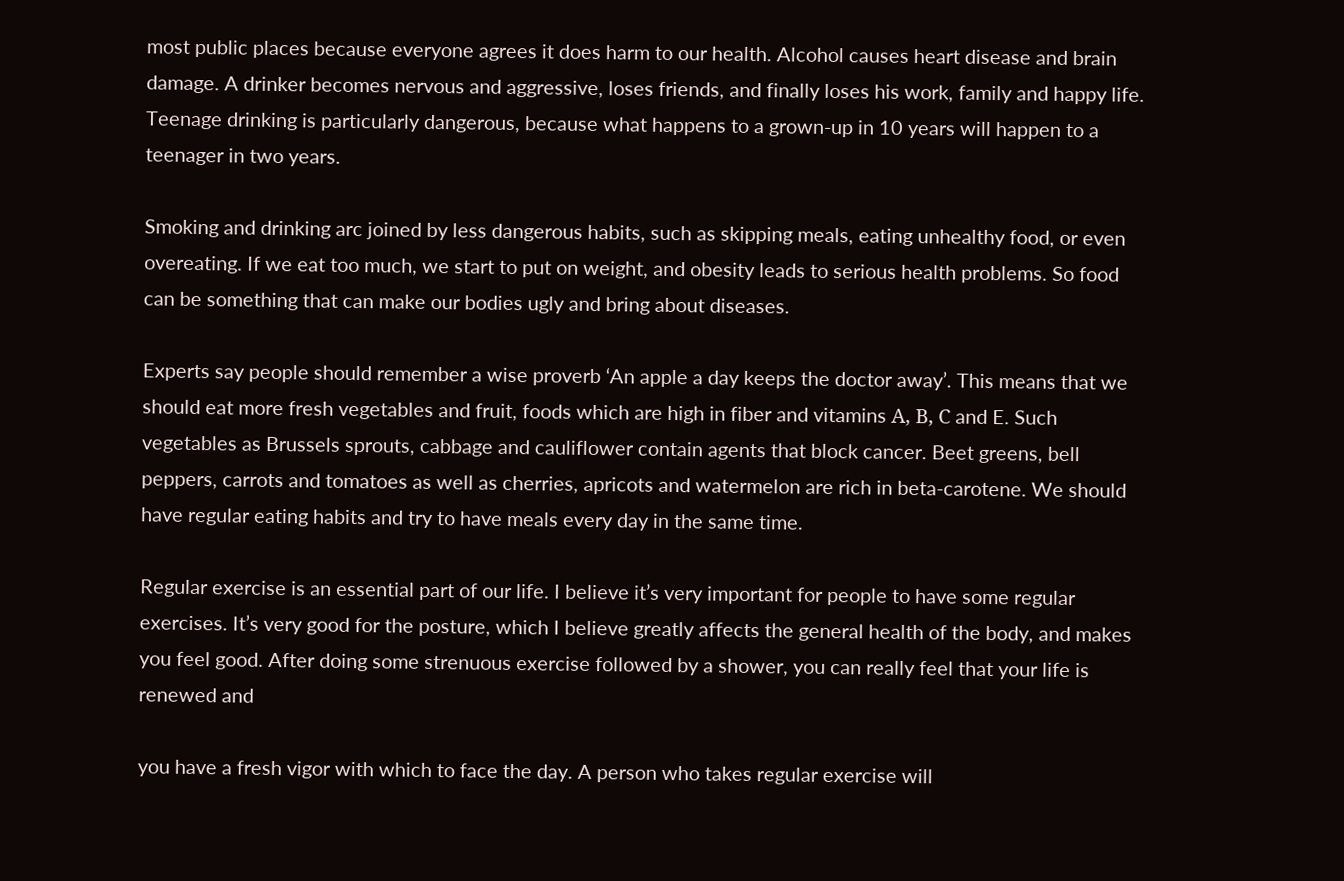most public places because everyone agrees it does harm to our health. Alcohol causes heart disease and brain damage. A drinker becomes nervous and aggressive, loses friends, and finally loses his work, family and happy life. Teenage drinking is particularly dangerous, because what happens to a grown-up in 10 years will happen to a teenager in two years.

Smoking and drinking arc joined by less dangerous habits, such as skipping meals, eating unhealthy food, or even overeating. If we eat too much, we start to put on weight, and obesity leads to serious health problems. So food can be something that can make our bodies ugly and bring about diseases.

Experts say people should remember a wise proverb ‘An apple a day keeps the doctor away’. This means that we should eat more fresh vegetables and fruit, foods which are high in fiber and vitamins А, В, С and E. Such vegetables as Brussels sprouts, cabbage and cauliflower contain agents that block cancer. Beet greens, bell peppers, carrots and tomatoes as well as cherries, apricots and watermelon are rich in beta-carotene. We should have regular eating habits and try to have meals every day in the same time.

Regular exercise is an essential part of our life. I believe it’s very important for people to have some regular exercises. It’s very good for the posture, which I believe greatly affects the general health of the body, and makes you feel good. After doing some strenuous exercise followed by a shower, you can really feel that your life is renewed and

you have a fresh vigor with which to face the day. A person who takes regular exercise will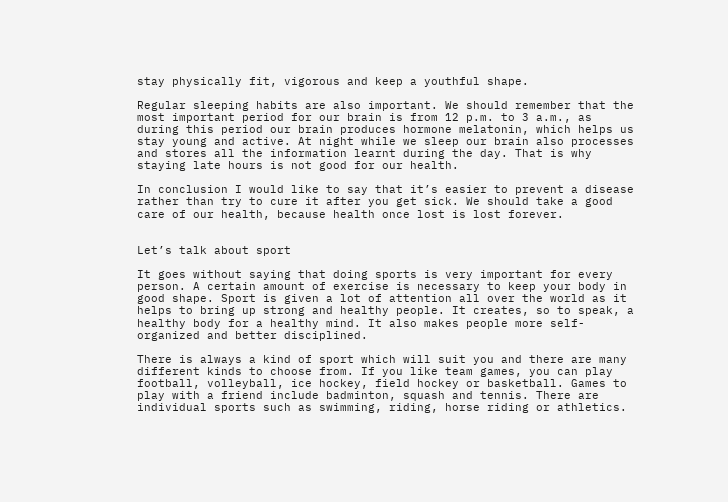stay physically fit, vigorous and keep a youthful shape.

Regular sleeping habits are also important. We should remember that the most important period for our brain is from 12 p.m. to 3 a.m., as during this period our brain produces hormone melatonin, which helps us stay young and active. At night while we sleep our brain also processes and stores all the information learnt during the day. That is why staying late hours is not good for our health.

In conclusion I would like to say that it’s easier to prevent a disease rather than try to cure it after you get sick. We should take a good care of our health, because health once lost is lost forever.


Let’s talk about sport

It goes without saying that doing sports is very important for every person. A certain amount of exercise is necessary to keep your body in good shape. Sport is given a lot of attention all over the world as it helps to bring up strong and healthy people. It creates, so to speak, a healthy body for a healthy mind. It also makes people more self-organized and better disciplined.

There is always a kind of sport which will suit you and there are many different kinds to choose from. If you like team games, you can play football, volleyball, ice hockey, field hockey or basketball. Games to play with a friend include badminton, squash and tennis. There are individual sports such as swimming, riding, horse riding or athletics.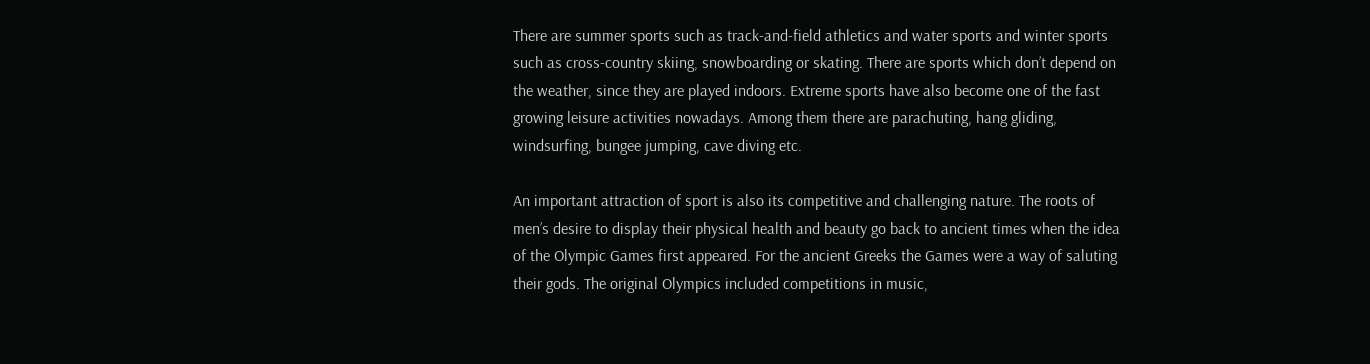There are summer sports such as track-and-field athletics and water sports and winter sports such as cross-country skiing, snowboarding or skating. There are sports which don’t depend on the weather, since they are played indoors. Extreme sports have also become one of the fast growing leisure activities nowadays. Among them there are parachuting, hang gliding, windsurfing, bungee jumping, cave diving etc.

An important attraction of sport is also its competitive and challenging nature. The roots of men’s desire to display their physical health and beauty go back to ancient times when the idea of the Olympic Games first appeared. For the ancient Greeks the Games were a way of saluting their gods. The original Olympics included competitions in music,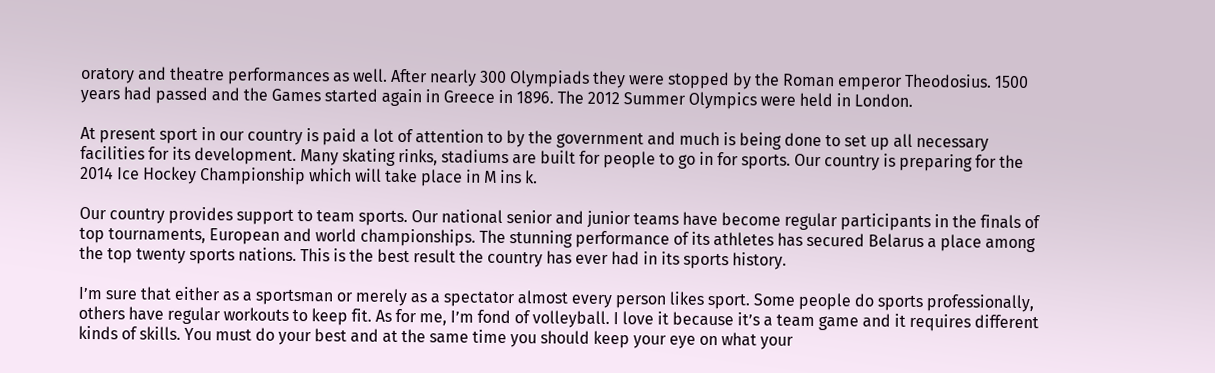oratory and theatre performances as well. After nearly 300 Olympiads they were stopped by the Roman emperor Theodosius. 1500 years had passed and the Games started again in Greece in 1896. The 2012 Summer Olympics were held in London.

At present sport in our country is paid a lot of attention to by the government and much is being done to set up all necessary facilities for its development. Many skating rinks, stadiums are built for people to go in for sports. Our country is preparing for the 2014 Ice Hockey Championship which will take place in M ins k.

Our country provides support to team sports. Our national senior and junior teams have become regular participants in the finals of top tournaments, European and world championships. The stunning performance of its athletes has secured Belarus a place among the top twenty sports nations. This is the best result the country has ever had in its sports history.

I’m sure that either as a sportsman or merely as a spectator almost every person likes sport. Some people do sports professionally, others have regular workouts to keep fit. As for me, I’m fond of volleyball. I love it because it’s a team game and it requires different kinds of skills. You must do your best and at the same time you should keep your eye on what your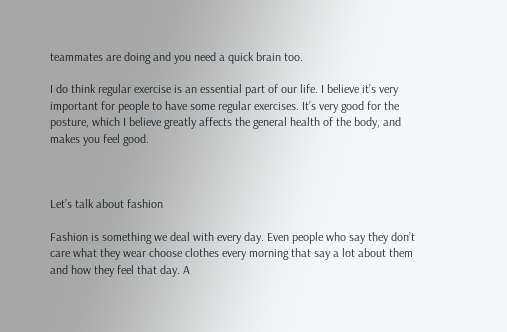teammates are doing and you need a quick brain too.

I do think regular exercise is an essential part of our life. I believe it’s very important for people to have some regular exercises. It’s very good for the posture, which I believe greatly affects the general health of the body, and makes you feel good.



Let’s talk about fashion

Fashion is something we deal with every day. Even people who say they don’t care what they wear choose clothes every morning that say a lot about them and how they feel that day. A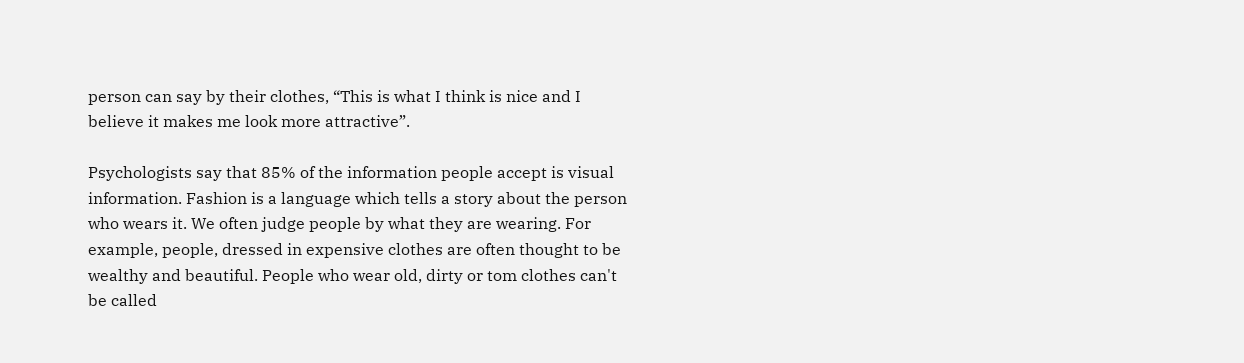person can say by their clothes, “This is what I think is nice and I believe it makes me look more attractive”.

Psychologists say that 85% of the information people accept is visual information. Fashion is a language which tells a story about the person who wears it. We often judge people by what they are wearing. For example, people, dressed in expensive clothes are often thought to be wealthy and beautiful. People who wear old, dirty or tom clothes can't be called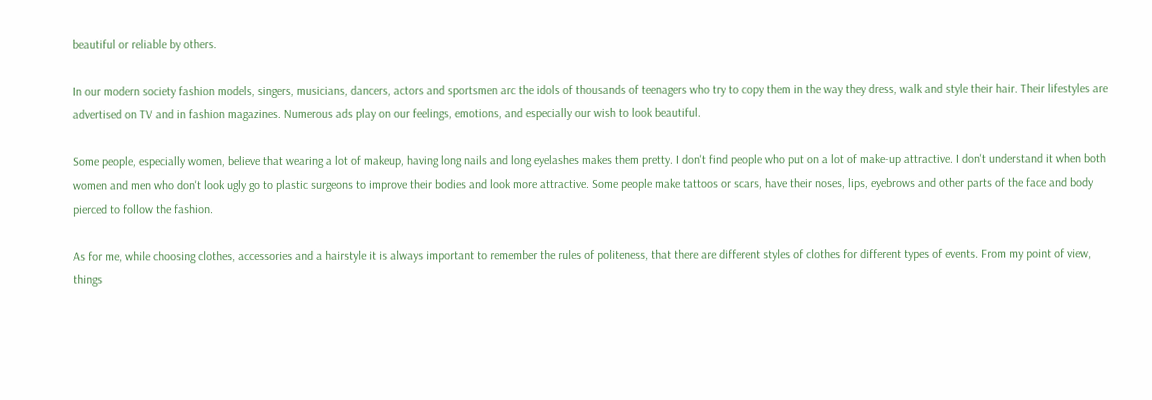beautiful or reliable by others.

In our modern society fashion models, singers, musicians, dancers, actors and sportsmen arc the idols of thousands of teenagers who try to copy them in the way they dress, walk and style their hair. Their lifestyles are advertised on TV and in fashion magazines. Numerous ads play on our feelings, emotions, and especially our wish to look beautiful.

Some people, especially women, believe that wearing a lot of makeup, having long nails and long eyelashes makes them pretty. I don't find people who put on a lot of make-up attractive. I don't understand it when both women and men who don't look ugly go to plastic surgeons to improve their bodies and look more attractive. Some people make tattoos or scars, have their noses, lips, eyebrows and other parts of the face and body pierced to follow the fashion.

As for me, while choosing clothes, accessories and a hairstyle it is always important to remember the rules of politeness, that there are different styles of clothes for different types of events. From my point of view, things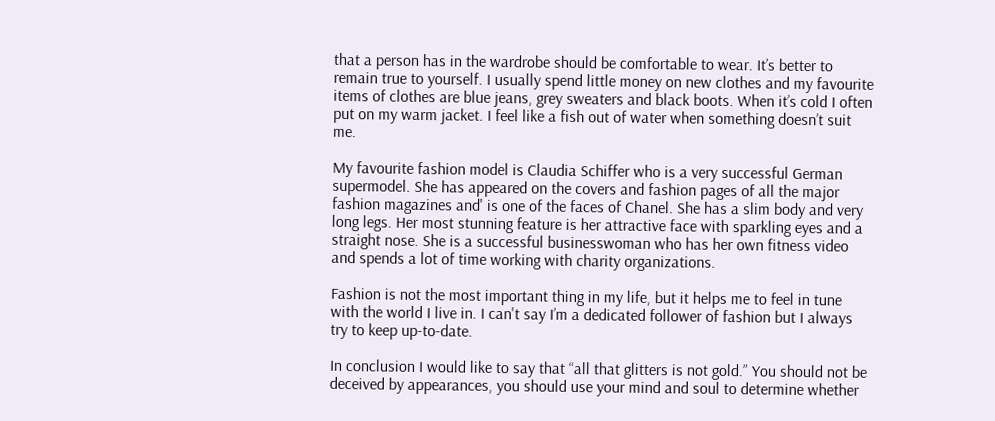that a person has in the wardrobe should be comfortable to wear. It’s better to remain true to yourself. I usually spend little money on new clothes and my favourite items of clothes are blue jeans, grey sweaters and black boots. When it’s cold I often put on my warm jacket. I feel like a fish out of water when something doesn’t suit me.

My favourite fashion model is Claudia Schiffer who is a very successful German supermodel. She has appeared on the covers and fashion pages of all the major fashion magazines and' is one of the faces of Chanel. She has a slim body and very long legs. Her most stunning feature is her attractive face with sparkling eyes and a straight nose. She is a successful businesswoman who has her own fitness video and spends a lot of time working with charity organizations.

Fashion is not the most important thing in my life, but it helps me to feel in tune with the world I live in. I can't say I’m a dedicated follower of fashion but I always try to keep up-to-date.

In conclusion I would like to say that “all that glitters is not gold.” You should not be deceived by appearances, you should use your mind and soul to determine whether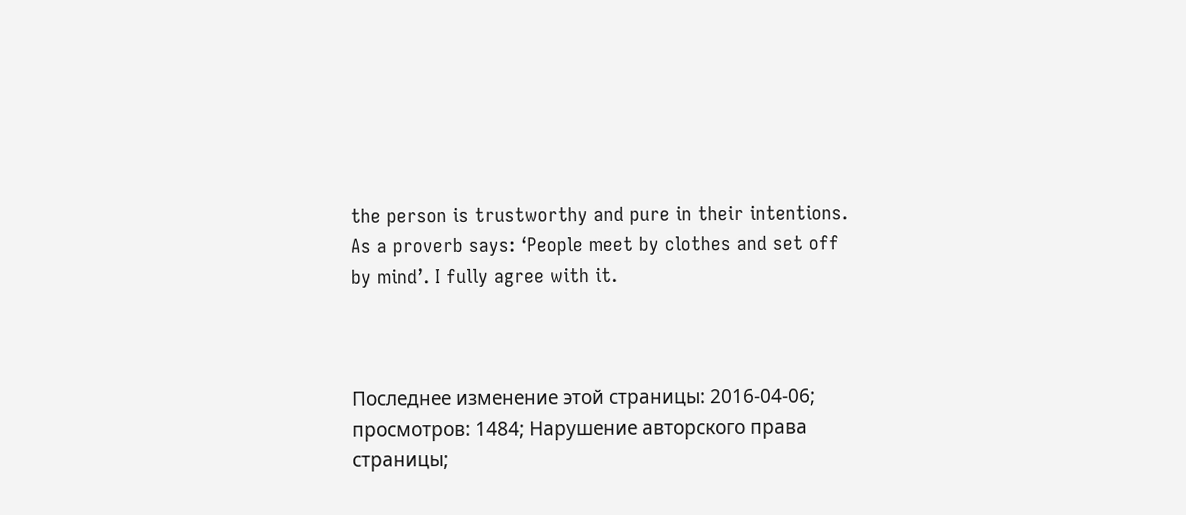the person is trustworthy and pure in their intentions. As a proverb says: ‘People meet by clothes and set off by mind’. I fully agree with it.



Последнее изменение этой страницы: 2016-04-06; просмотров: 1484; Нарушение авторского права страницы;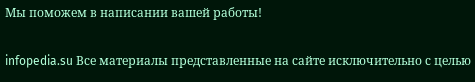Мы поможем в написании вашей работы!

infopedia.su Все материалы представленные на сайте исключительно с целью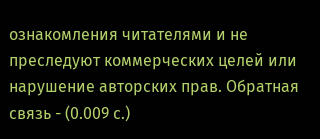ознакомления читателями и не преследуют коммерческих целей или нарушение авторских прав. Обратная связь - (0.009 с.)